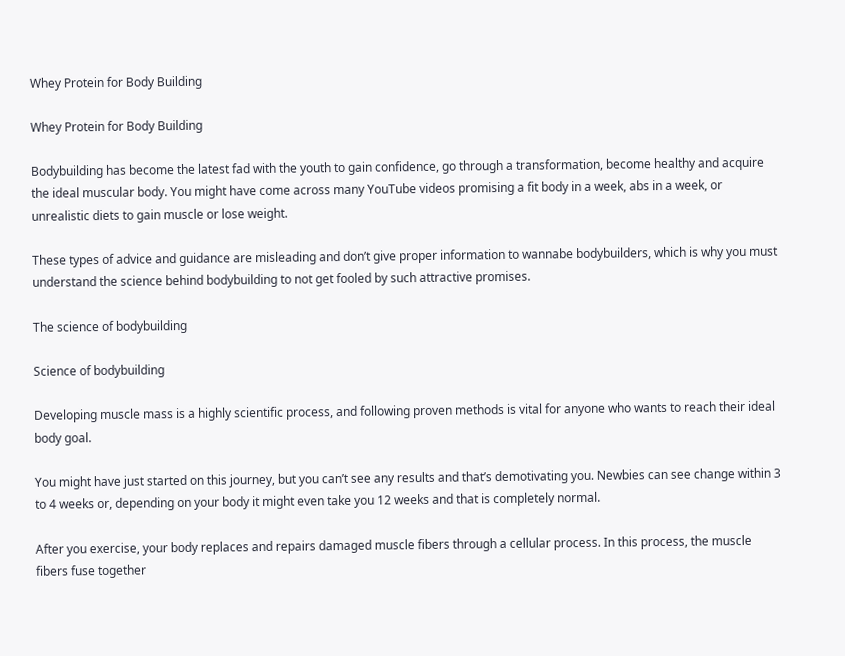Whey Protein for Body Building

Whey Protein for Body Building

Bodybuilding has become the latest fad with the youth to gain confidence, go through a transformation, become healthy and acquire the ideal muscular body. You might have come across many YouTube videos promising a fit body in a week, abs in a week, or unrealistic diets to gain muscle or lose weight.

These types of advice and guidance are misleading and don’t give proper information to wannabe bodybuilders, which is why you must understand the science behind bodybuilding to not get fooled by such attractive promises.

The science of bodybuilding

Science of bodybuilding

Developing muscle mass is a highly scientific process, and following proven methods is vital for anyone who wants to reach their ideal body goal.

You might have just started on this journey, but you can’t see any results and that’s demotivating you. Newbies can see change within 3 to 4 weeks or, depending on your body it might even take you 12 weeks and that is completely normal.

After you exercise, your body replaces and repairs damaged muscle fibers through a cellular process. In this process, the muscle fibers fuse together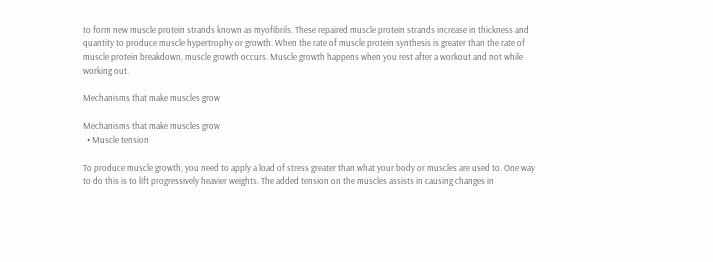to form new muscle protein strands known as myofibrils. These repaired muscle protein strands increase in thickness and quantity to produce muscle hypertrophy or growth. When the rate of muscle protein synthesis is greater than the rate of muscle protein breakdown, muscle growth occurs. Muscle growth happens when you rest after a workout and not while working out.

Mechanisms that make muscles grow

Mechanisms that make muscles grow
  • Muscle tension

To produce muscle growth, you need to apply a load of stress greater than what your body or muscles are used to. One way to do this is to lift progressively heavier weights. The added tension on the muscles assists in causing changes in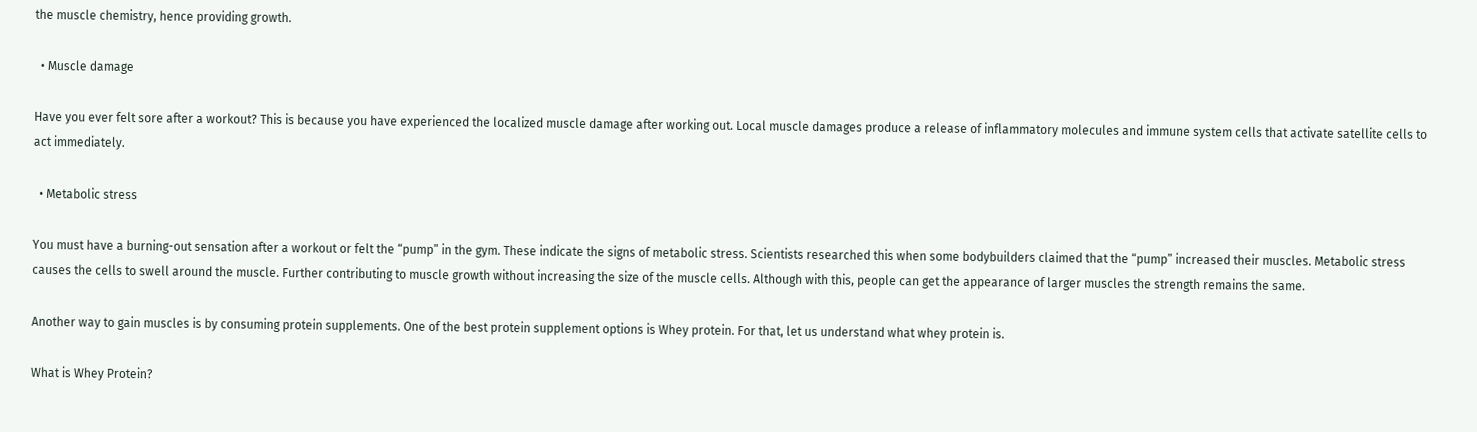the muscle chemistry, hence providing growth.

  • Muscle damage

Have you ever felt sore after a workout? This is because you have experienced the localized muscle damage after working out. Local muscle damages produce a release of inflammatory molecules and immune system cells that activate satellite cells to act immediately.

  • Metabolic stress

You must have a burning-out sensation after a workout or felt the “pump” in the gym. These indicate the signs of metabolic stress. Scientists researched this when some bodybuilders claimed that the “pump” increased their muscles. Metabolic stress causes the cells to swell around the muscle. Further contributing to muscle growth without increasing the size of the muscle cells. Although with this, people can get the appearance of larger muscles the strength remains the same.

Another way to gain muscles is by consuming protein supplements. One of the best protein supplement options is Whey protein. For that, let us understand what whey protein is.

What is Whey Protein?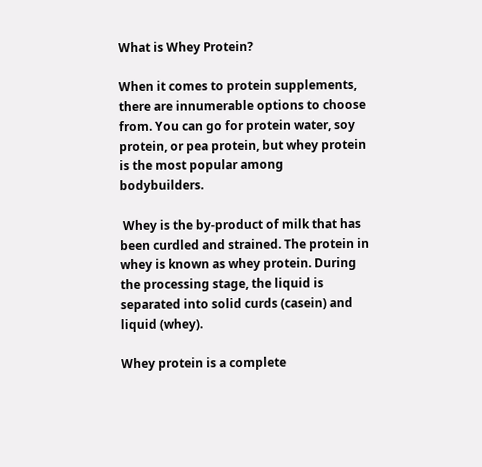What is Whey Protein?

When it comes to protein supplements, there are innumerable options to choose from. You can go for protein water, soy protein, or pea protein, but whey protein is the most popular among bodybuilders.

 Whey is the by-product of milk that has been curdled and strained. The protein in whey is known as whey protein. During the processing stage, the liquid is separated into solid curds (casein) and liquid (whey).

Whey protein is a complete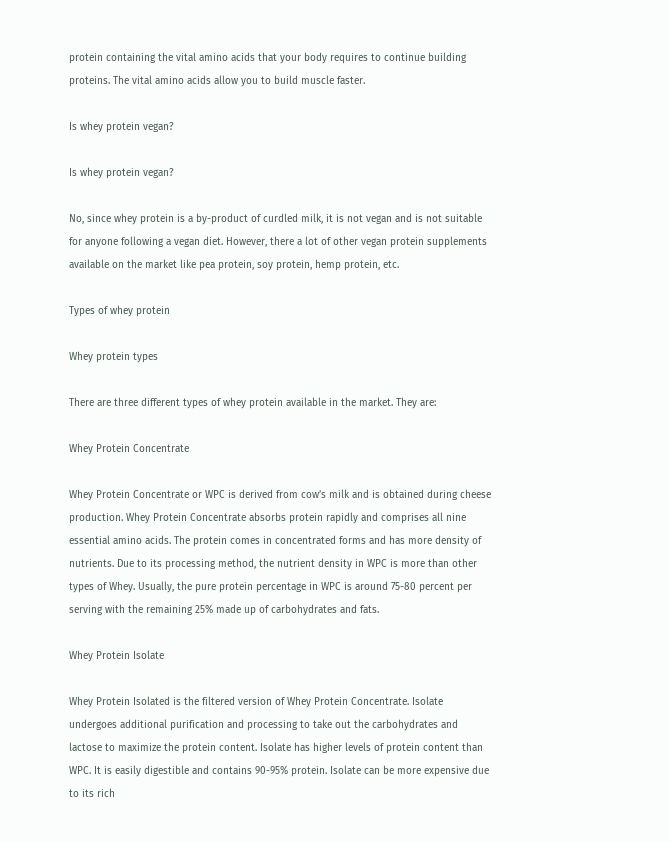protein containing the vital amino acids that your body requires to continue building proteins. The vital amino acids allow you to build muscle faster.

Is whey protein vegan?

Is whey protein vegan?

No, since whey protein is a by-product of curdled milk, it is not vegan and is not suitable for anyone following a vegan diet. However, there a lot of other vegan protein supplements available on the market like pea protein, soy protein, hemp protein, etc.

Types of whey protein

Whey protein types

There are three different types of whey protein available in the market. They are:

Whey Protein Concentrate

Whey Protein Concentrate or WPC is derived from cow’s milk and is obtained during cheese production. Whey Protein Concentrate absorbs protein rapidly and comprises all nine essential amino acids. The protein comes in concentrated forms and has more density of nutrients. Due to its processing method, the nutrient density in WPC is more than other types of Whey. Usually, the pure protein percentage in WPC is around 75-80 percent per serving with the remaining 25% made up of carbohydrates and fats.

Whey Protein Isolate

Whey Protein Isolated is the filtered version of Whey Protein Concentrate. Isolate undergoes additional purification and processing to take out the carbohydrates and lactose to maximize the protein content. Isolate has higher levels of protein content than WPC. It is easily digestible and contains 90-95% protein. Isolate can be more expensive due to its rich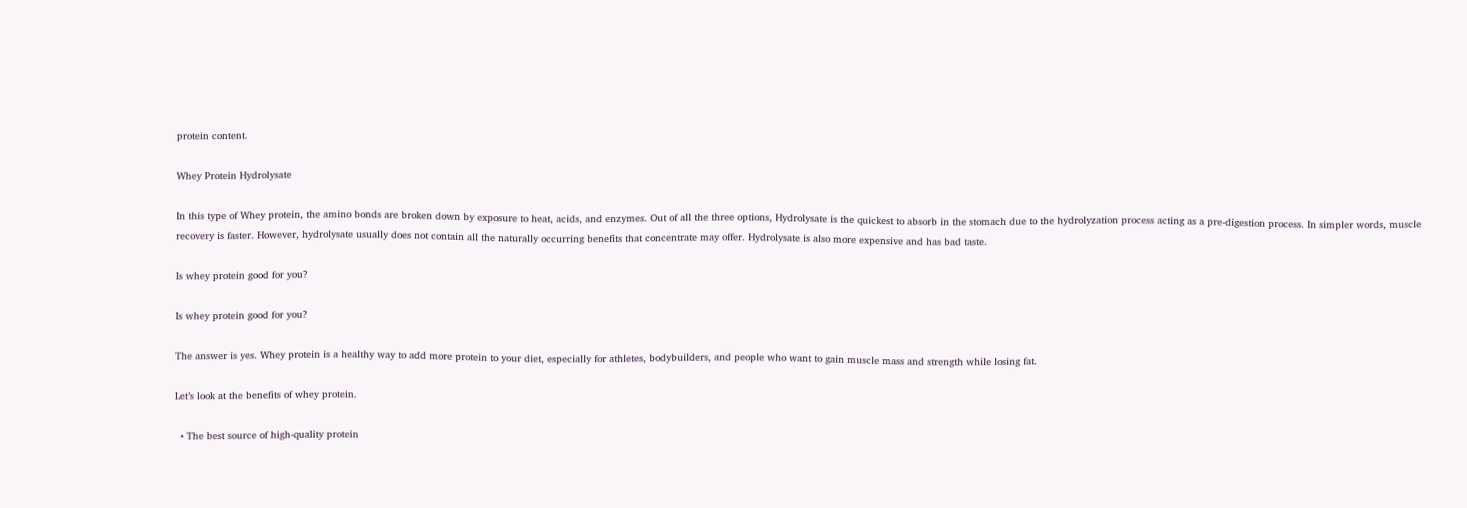protein content.

Whey Protein Hydrolysate

In this type of Whey protein, the amino bonds are broken down by exposure to heat, acids, and enzymes. Out of all the three options, Hydrolysate is the quickest to absorb in the stomach due to the hydrolyzation process acting as a pre-digestion process. In simpler words, muscle recovery is faster. However, hydrolysate usually does not contain all the naturally occurring benefits that concentrate may offer. Hydrolysate is also more expensive and has bad taste.

Is whey protein good for you?

Is whey protein good for you?

The answer is yes. Whey protein is a healthy way to add more protein to your diet, especially for athletes, bodybuilders, and people who want to gain muscle mass and strength while losing fat.

Let’s look at the benefits of whey protein.

  • The best source of high-quality protein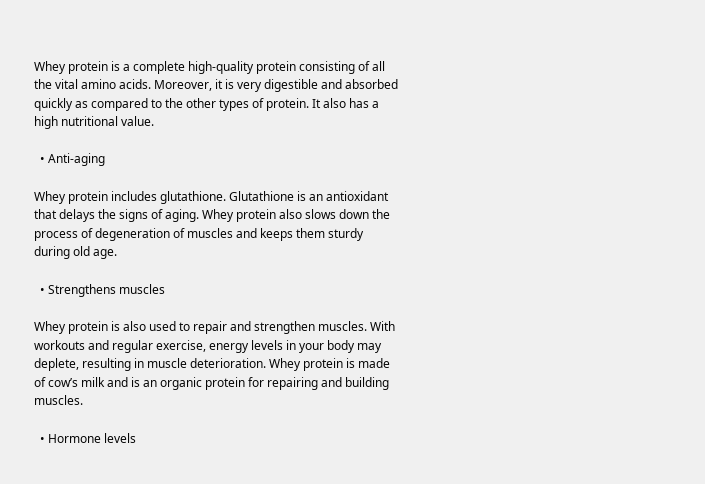Whey protein is a complete high-quality protein consisting of all the vital amino acids. Moreover, it is very digestible and absorbed quickly as compared to the other types of protein. It also has a high nutritional value.

  • Anti-aging

Whey protein includes glutathione. Glutathione is an antioxidant that delays the signs of aging. Whey protein also slows down the process of degeneration of muscles and keeps them sturdy during old age.

  • Strengthens muscles

Whey protein is also used to repair and strengthen muscles. With workouts and regular exercise, energy levels in your body may deplete, resulting in muscle deterioration. Whey protein is made of cow’s milk and is an organic protein for repairing and building muscles.

  • Hormone levels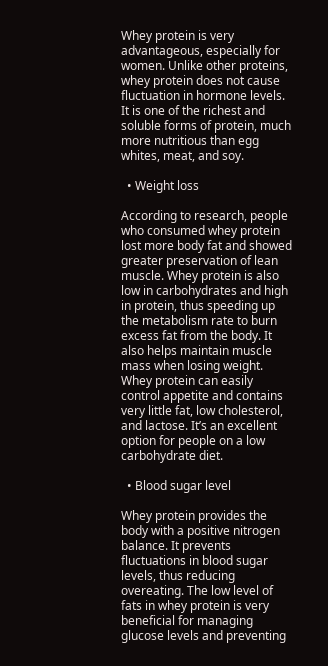Whey protein is very advantageous, especially for women. Unlike other proteins, whey protein does not cause fluctuation in hormone levels. It is one of the richest and soluble forms of protein, much more nutritious than egg whites, meat, and soy.

  • Weight loss

According to research, people who consumed whey protein lost more body fat and showed greater preservation of lean muscle. Whey protein is also low in carbohydrates and high in protein, thus speeding up the metabolism rate to burn excess fat from the body. It also helps maintain muscle mass when losing weight. Whey protein can easily control appetite and contains very little fat, low cholesterol, and lactose. It’s an excellent option for people on a low carbohydrate diet.

  • Blood sugar level

Whey protein provides the body with a positive nitrogen balance. It prevents fluctuations in blood sugar levels, thus reducing overeating. The low level of fats in whey protein is very beneficial for managing glucose levels and preventing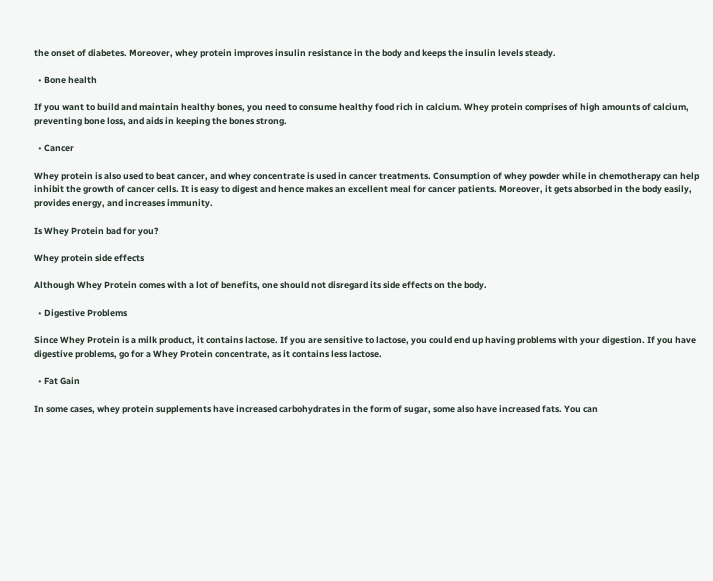the onset of diabetes. Moreover, whey protein improves insulin resistance in the body and keeps the insulin levels steady.

  • Bone health

If you want to build and maintain healthy bones, you need to consume healthy food rich in calcium. Whey protein comprises of high amounts of calcium, preventing bone loss, and aids in keeping the bones strong.

  • Cancer

Whey protein is also used to beat cancer, and whey concentrate is used in cancer treatments. Consumption of whey powder while in chemotherapy can help inhibit the growth of cancer cells. It is easy to digest and hence makes an excellent meal for cancer patients. Moreover, it gets absorbed in the body easily, provides energy, and increases immunity.

Is Whey Protein bad for you?

Whey protein side effects

Although Whey Protein comes with a lot of benefits, one should not disregard its side effects on the body.

  • Digestive Problems

Since Whey Protein is a milk product, it contains lactose. If you are sensitive to lactose, you could end up having problems with your digestion. If you have digestive problems, go for a Whey Protein concentrate, as it contains less lactose.

  • Fat Gain

In some cases, whey protein supplements have increased carbohydrates in the form of sugar, some also have increased fats. You can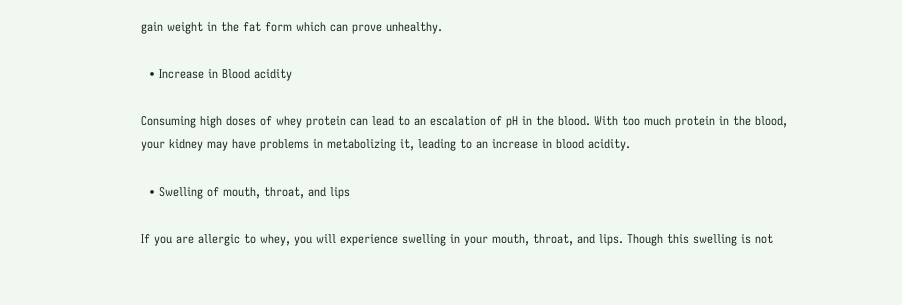gain weight in the fat form which can prove unhealthy.

  • Increase in Blood acidity

Consuming high doses of whey protein can lead to an escalation of pH in the blood. With too much protein in the blood, your kidney may have problems in metabolizing it, leading to an increase in blood acidity.

  • Swelling of mouth, throat, and lips

If you are allergic to whey, you will experience swelling in your mouth, throat, and lips. Though this swelling is not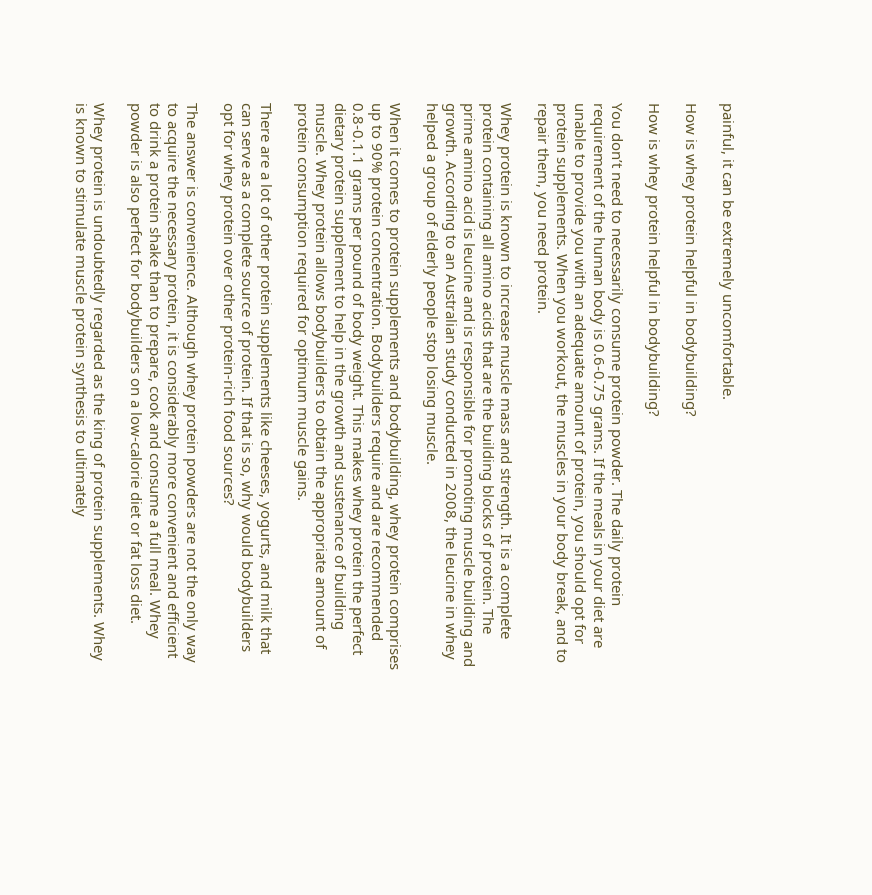painful, it can be extremely uncomfortable.

How is whey protein helpful in bodybuilding?

How is whey protein helpful in bodybuilding?

You don’t need to necessarily consume protein powder. The daily protein requirement of the human body is 0.6-0.75 grams. If the meals in your diet are unable to provide you with an adequate amount of protein, you should opt for protein supplements. When you workout, the muscles in your body break, and to repair them, you need protein.

Whey protein is known to increase muscle mass and strength. It is a complete protein containing all amino acids that are the building blocks of protein. The prime amino acid is leucine and is responsible for promoting muscle building and growth. According to an Australian study conducted in 2008, the leucine in whey helped a group of elderly people stop losing muscle.

When it comes to protein supplements and bodybuilding, whey protein comprises up to 90% protein concentration. Bodybuilders require and are recommended 0.8-0.1.1 grams per pound of body weight. This makes whey protein the perfect dietary protein supplement to help in the growth and sustenance of building muscle. Whey protein allows bodybuilders to obtain the appropriate amount of protein consumption required for optimum muscle gains.

There are a lot of other protein supplements like cheeses, yogurts, and milk that can serve as a complete source of protein. If that is so, why would bodybuilders opt for whey protein over other protein-rich food sources?

The answer is convenience. Although whey protein powders are not the only way to acquire the necessary protein, it is considerably more convenient and efficient to drink a protein shake than to prepare, cook and consume a full meal. Whey powder is also perfect for bodybuilders on a low-calorie diet or fat loss diet.

Whey protein is undoubtedly regarded as the king of protein supplements. Whey is known to stimulate muscle protein synthesis to ultimately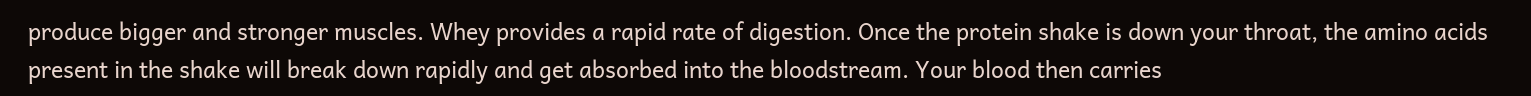produce bigger and stronger muscles. Whey provides a rapid rate of digestion. Once the protein shake is down your throat, the amino acids present in the shake will break down rapidly and get absorbed into the bloodstream. Your blood then carries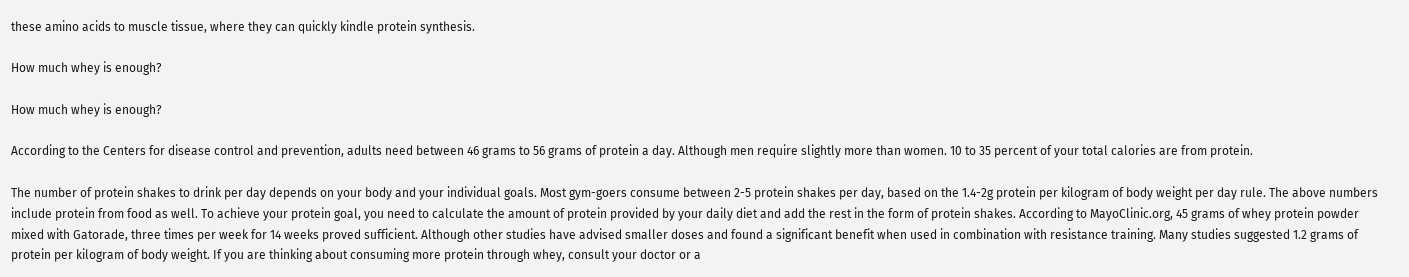these amino acids to muscle tissue, where they can quickly kindle protein synthesis.

How much whey is enough?

How much whey is enough?

According to the Centers for disease control and prevention, adults need between 46 grams to 56 grams of protein a day. Although men require slightly more than women. 10 to 35 percent of your total calories are from protein.

The number of protein shakes to drink per day depends on your body and your individual goals. Most gym-goers consume between 2-5 protein shakes per day, based on the 1.4-2g protein per kilogram of body weight per day rule. The above numbers include protein from food as well. To achieve your protein goal, you need to calculate the amount of protein provided by your daily diet and add the rest in the form of protein shakes. According to MayoClinic.org, 45 grams of whey protein powder mixed with Gatorade, three times per week for 14 weeks proved sufficient. Although other studies have advised smaller doses and found a significant benefit when used in combination with resistance training. Many studies suggested 1.2 grams of protein per kilogram of body weight. If you are thinking about consuming more protein through whey, consult your doctor or a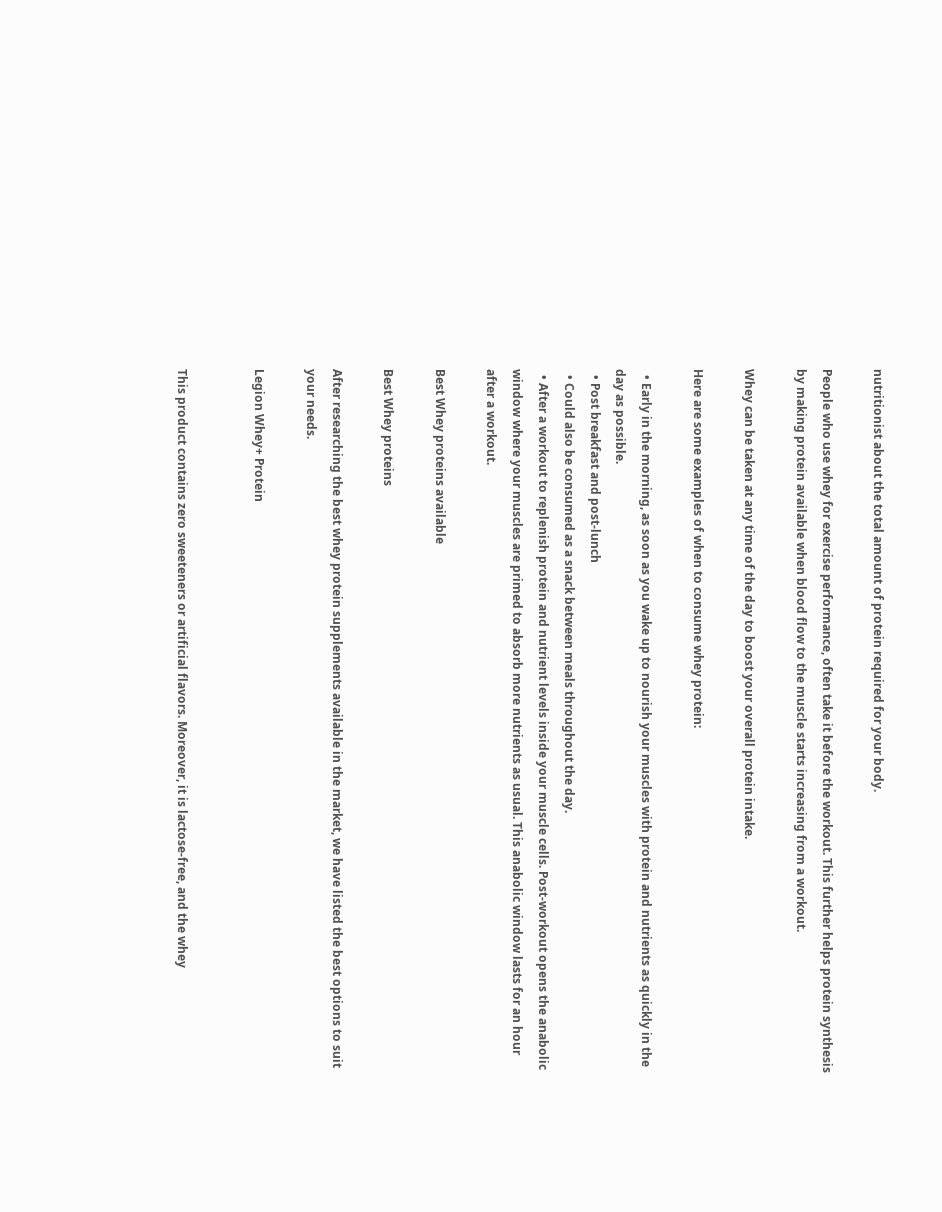nutritionist about the total amount of protein required for your body.

People who use whey for exercise performance, often take it before the workout. This further helps protein synthesis by making protein available when blood flow to the muscle starts increasing from a workout.

Whey can be taken at any time of the day to boost your overall protein intake.

Here are some examples of when to consume whey protein:

  • Early in the morning, as soon as you wake up to nourish your muscles with protein and nutrients as quickly in the day as possible.
  • Post breakfast and post-lunch
  • Could also be consumed as a snack between meals throughout the day.
  • After a workout to replenish protein and nutrient levels inside your muscle cells. Post-workout opens the anabolic window where your muscles are primed to absorb more nutrients as usual. This anabolic window lasts for an hour after a workout.

Best Whey proteins available

Best Whey proteins

After researching the best whey protein supplements available in the market, we have listed the best options to suit your needs.

Legion Whey+ Protein


This product contains zero sweeteners or artificial flavors. Moreover, it is lactose-free, and the whey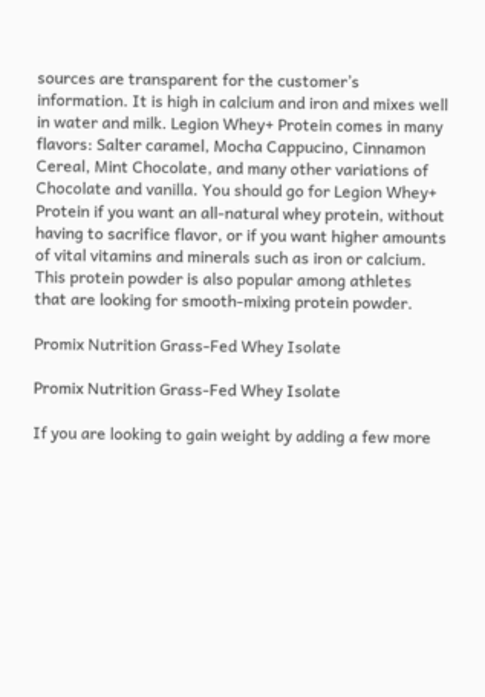sources are transparent for the customer’s information. It is high in calcium and iron and mixes well in water and milk. Legion Whey+ Protein comes in many flavors: Salter caramel, Mocha Cappucino, Cinnamon Cereal, Mint Chocolate, and many other variations of Chocolate and vanilla. You should go for Legion Whey+ Protein if you want an all-natural whey protein, without having to sacrifice flavor, or if you want higher amounts of vital vitamins and minerals such as iron or calcium. This protein powder is also popular among athletes that are looking for smooth-mixing protein powder.

Promix Nutrition Grass-Fed Whey Isolate

Promix Nutrition Grass-Fed Whey Isolate

If you are looking to gain weight by adding a few more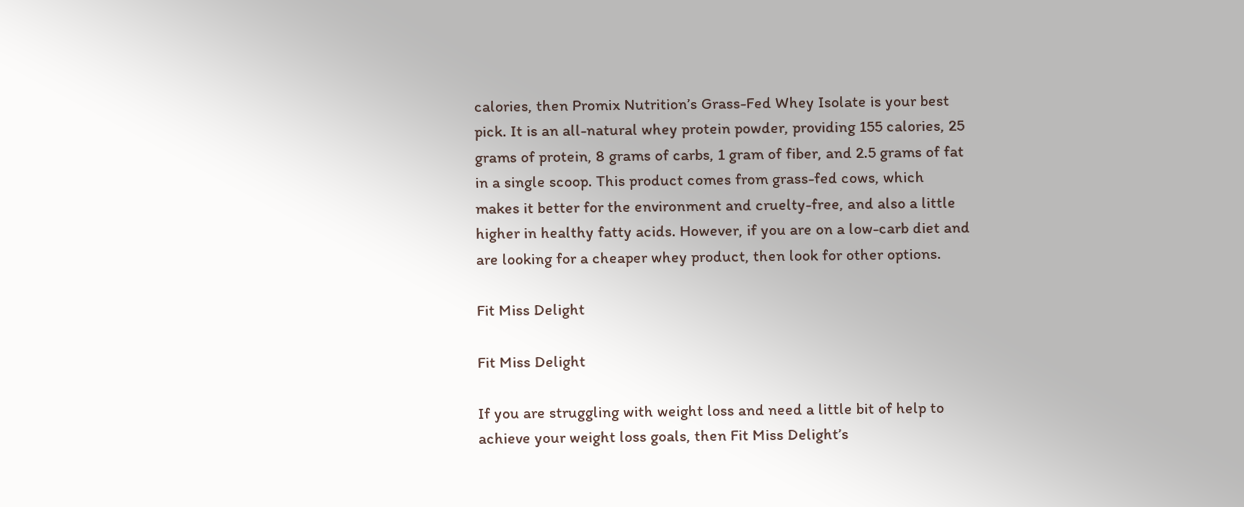calories, then Promix Nutrition’s Grass-Fed Whey Isolate is your best pick. It is an all-natural whey protein powder, providing 155 calories, 25 grams of protein, 8 grams of carbs, 1 gram of fiber, and 2.5 grams of fat in a single scoop. This product comes from grass-fed cows, which makes it better for the environment and cruelty-free, and also a little higher in healthy fatty acids. However, if you are on a low-carb diet and are looking for a cheaper whey product, then look for other options.

Fit Miss Delight

Fit Miss Delight

If you are struggling with weight loss and need a little bit of help to achieve your weight loss goals, then Fit Miss Delight’s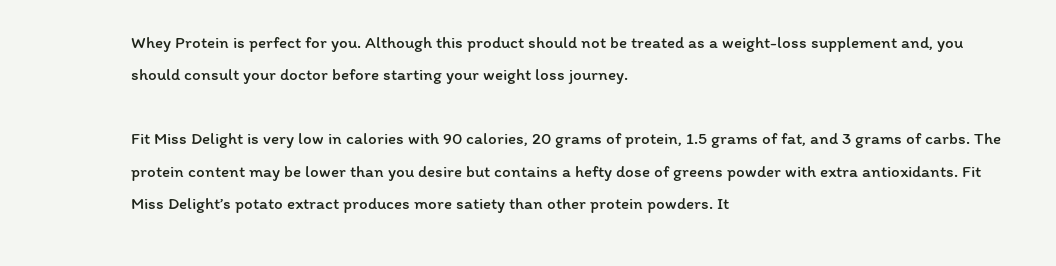Whey Protein is perfect for you. Although this product should not be treated as a weight-loss supplement and, you should consult your doctor before starting your weight loss journey.

Fit Miss Delight is very low in calories with 90 calories, 20 grams of protein, 1.5 grams of fat, and 3 grams of carbs. The protein content may be lower than you desire but contains a hefty dose of greens powder with extra antioxidants. Fit Miss Delight’s potato extract produces more satiety than other protein powders. It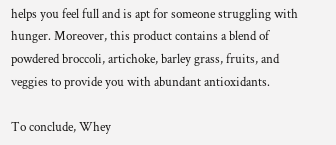helps you feel full and is apt for someone struggling with hunger. Moreover, this product contains a blend of powdered broccoli, artichoke, barley grass, fruits, and veggies to provide you with abundant antioxidants.

To conclude, Whey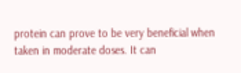protein can prove to be very beneficial when taken in moderate doses. It can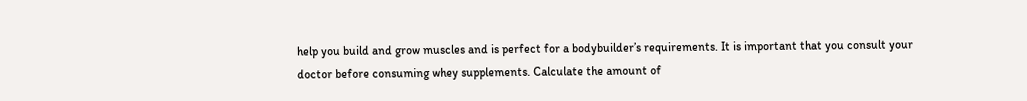help you build and grow muscles and is perfect for a bodybuilder’s requirements. It is important that you consult your doctor before consuming whey supplements. Calculate the amount of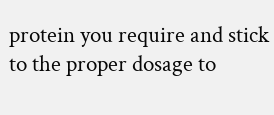protein you require and stick to the proper dosage to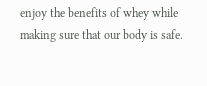enjoy the benefits of whey while making sure that our body is safe.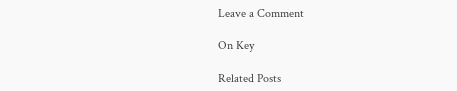Leave a Comment

On Key

Related Posts